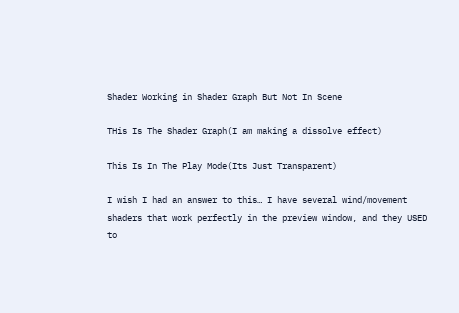Shader Working in Shader Graph But Not In Scene

THis Is The Shader Graph(I am making a dissolve effect)

This Is In The Play Mode(Its Just Transparent)

I wish I had an answer to this… I have several wind/movement shaders that work perfectly in the preview window, and they USED to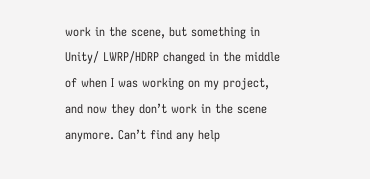work in the scene, but something in Unity/ LWRP/HDRP changed in the middle of when I was working on my project, and now they don’t work in the scene anymore. Can’t find any help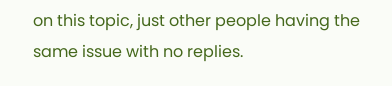on this topic, just other people having the same issue with no replies.